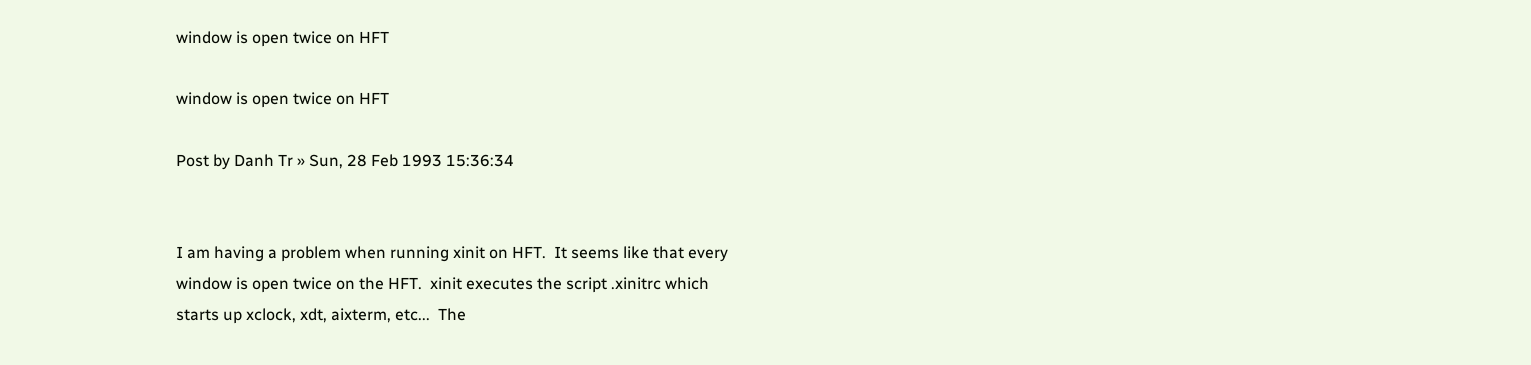window is open twice on HFT

window is open twice on HFT

Post by Danh Tr » Sun, 28 Feb 1993 15:36:34


I am having a problem when running xinit on HFT.  It seems like that every
window is open twice on the HFT.  xinit executes the script .xinitrc which
starts up xclock, xdt, aixterm, etc...  The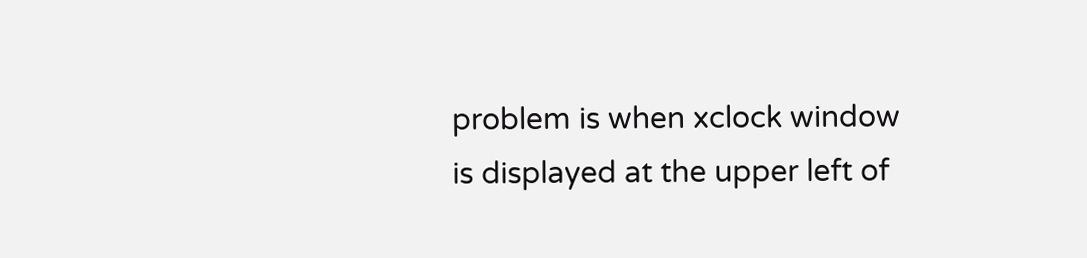problem is when xclock window
is displayed at the upper left of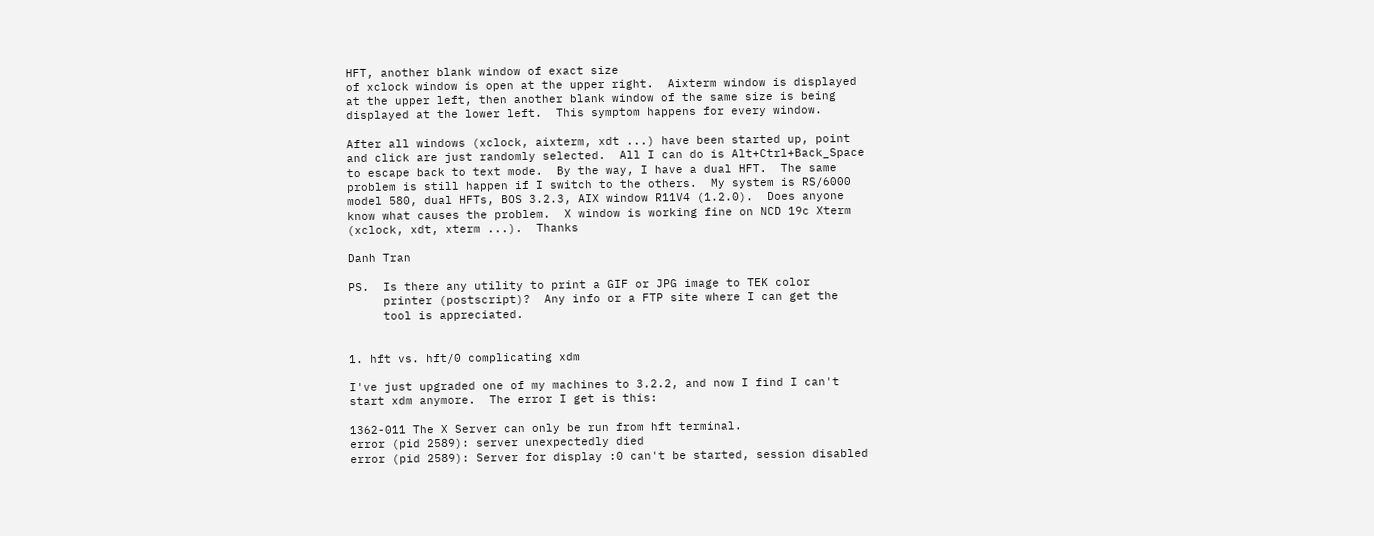HFT, another blank window of exact size
of xclock window is open at the upper right.  Aixterm window is displayed
at the upper left, then another blank window of the same size is being
displayed at the lower left.  This symptom happens for every window.

After all windows (xclock, aixterm, xdt ...) have been started up, point
and click are just randomly selected.  All I can do is Alt+Ctrl+Back_Space
to escape back to text mode.  By the way, I have a dual HFT.  The same
problem is still happen if I switch to the others.  My system is RS/6000
model 580, dual HFTs, BOS 3.2.3, AIX window R11V4 (1.2.0).  Does anyone
know what causes the problem.  X window is working fine on NCD 19c Xterm
(xclock, xdt, xterm ...).  Thanks

Danh Tran

PS.  Is there any utility to print a GIF or JPG image to TEK color
     printer (postscript)?  Any info or a FTP site where I can get the
     tool is appreciated.


1. hft vs. hft/0 complicating xdm

I've just upgraded one of my machines to 3.2.2, and now I find I can't
start xdm anymore.  The error I get is this:

1362-011 The X Server can only be run from hft terminal.
error (pid 2589): server unexpectedly died
error (pid 2589): Server for display :0 can't be started, session disabled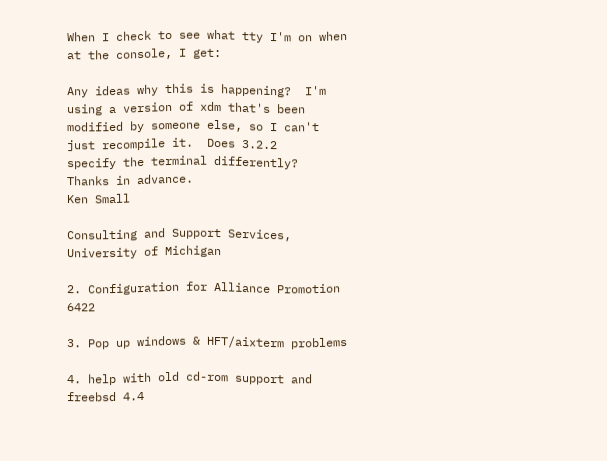When I check to see what tty I'm on when at the console, I get:

Any ideas why this is happening?  I'm using a version of xdm that's been
modified by someone else, so I can't just recompile it.  Does 3.2.2
specify the terminal differently?  Thanks in advance.
Ken Small

Consulting and Support Services, University of Michigan

2. Configuration for Alliance Promotion 6422

3. Pop up windows & HFT/aixterm problems

4. help with old cd-rom support and freebsd 4.4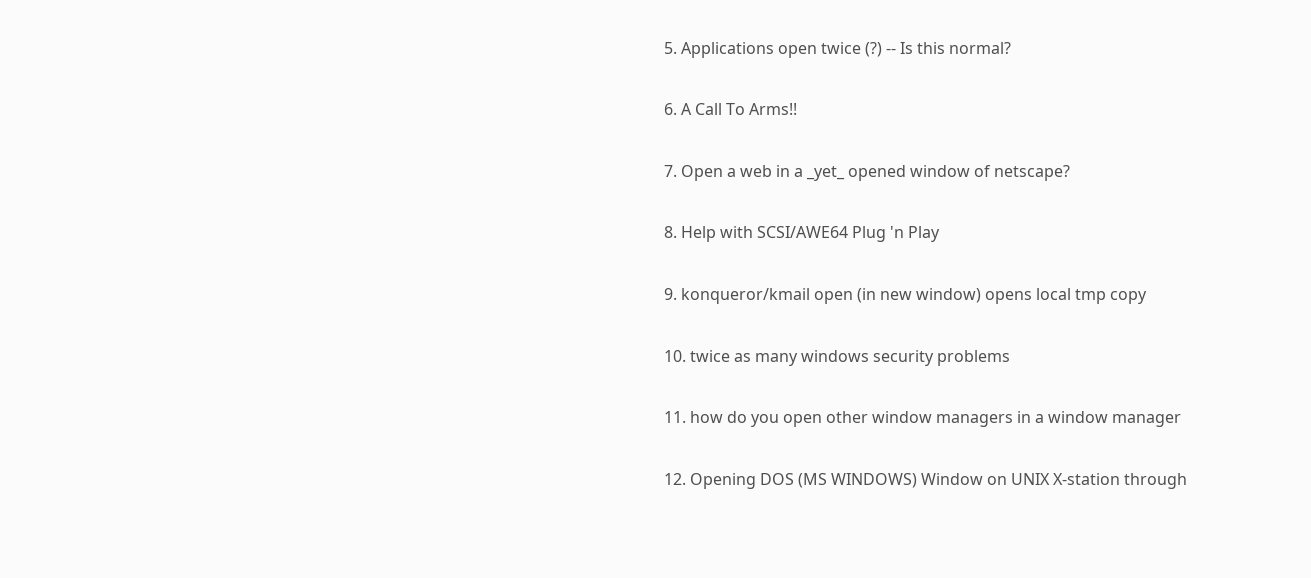5. Applications open twice (?) -- Is this normal?

6. A Call To Arms!!

7. Open a web in a _yet_ opened window of netscape?

8. Help with SCSI/AWE64 Plug 'n Play

9. konqueror/kmail open (in new window) opens local tmp copy

10. twice as many windows security problems

11. how do you open other window managers in a window manager

12. Opening DOS (MS WINDOWS) Window on UNIX X-station through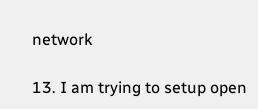network

13. I am trying to setup open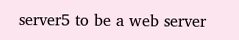server5 to be a web server